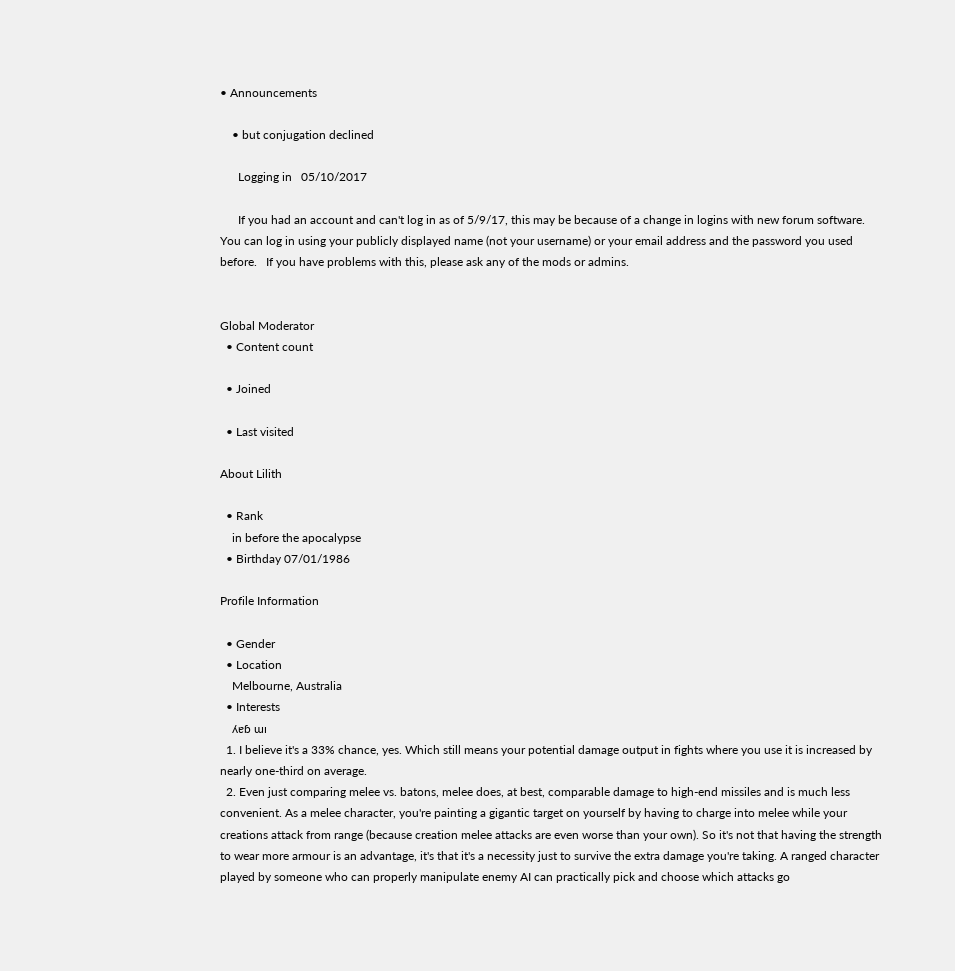• Announcements

    • but conjugation declined

      Logging in   05/10/2017

      If you had an account and can't log in as of 5/9/17, this may be because of a change in logins with new forum software. You can log in using your publicly displayed name (not your username) or your email address and the password you used before.   If you have problems with this, please ask any of the mods or admins.


Global Moderator
  • Content count

  • Joined

  • Last visited

About Lilith

  • Rank
    in before the apocalypse
  • Birthday 07/01/1986

Profile Information

  • Gender
  • Location
    Melbourne, Australia
  • Interests
    ʎɐɓ ɯı
  1. I believe it's a 33% chance, yes. Which still means your potential damage output in fights where you use it is increased by nearly one-third on average.
  2. Even just comparing melee vs. batons, melee does, at best, comparable damage to high-end missiles and is much less convenient. As a melee character, you're painting a gigantic target on yourself by having to charge into melee while your creations attack from range (because creation melee attacks are even worse than your own). So it's not that having the strength to wear more armour is an advantage, it's that it's a necessity just to survive the extra damage you're taking. A ranged character played by someone who can properly manipulate enemy AI can practically pick and choose which attacks go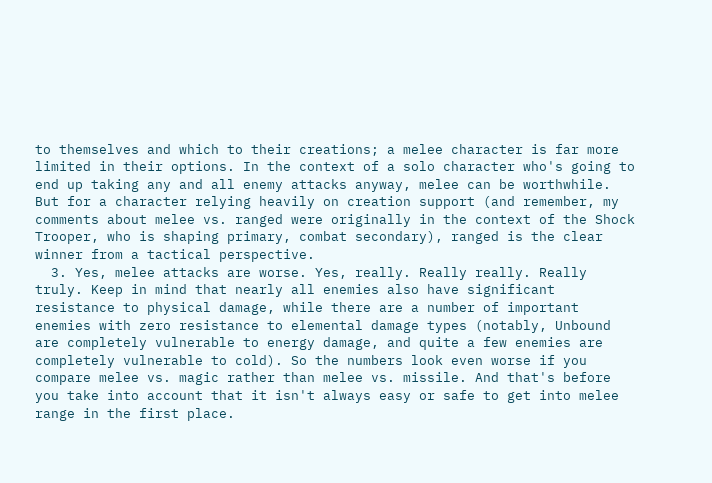to themselves and which to their creations; a melee character is far more limited in their options. In the context of a solo character who's going to end up taking any and all enemy attacks anyway, melee can be worthwhile. But for a character relying heavily on creation support (and remember, my comments about melee vs. ranged were originally in the context of the Shock Trooper, who is shaping primary, combat secondary), ranged is the clear winner from a tactical perspective.
  3. Yes, melee attacks are worse. Yes, really. Really really. Really truly. Keep in mind that nearly all enemies also have significant resistance to physical damage, while there are a number of important enemies with zero resistance to elemental damage types (notably, Unbound are completely vulnerable to energy damage, and quite a few enemies are completely vulnerable to cold). So the numbers look even worse if you compare melee vs. magic rather than melee vs. missile. And that's before you take into account that it isn't always easy or safe to get into melee range in the first place.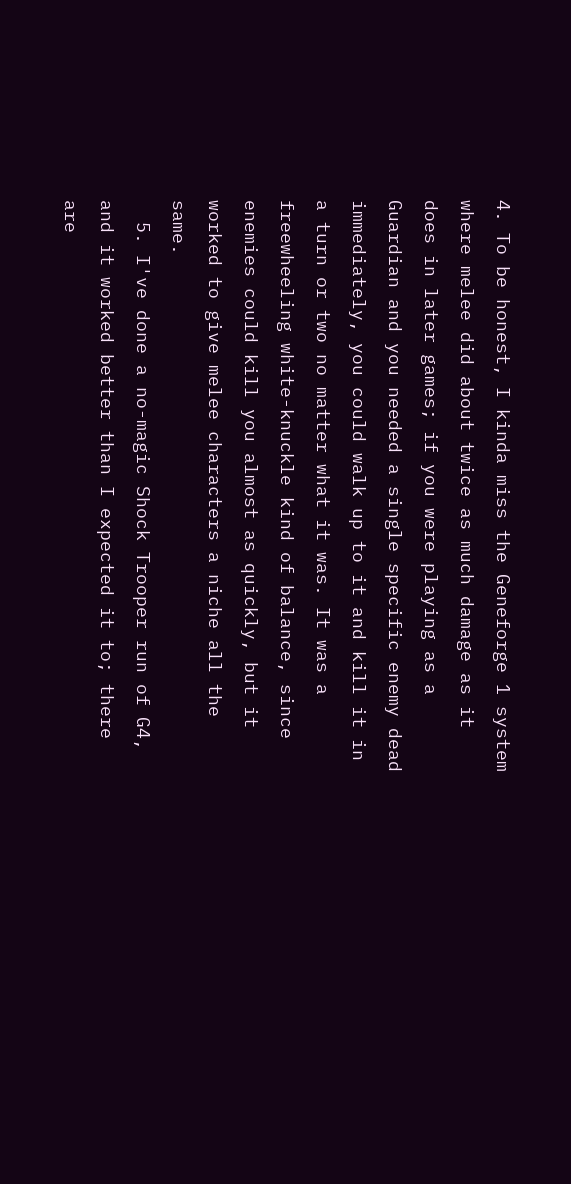4. To be honest, I kinda miss the Geneforge 1 system where melee did about twice as much damage as it does in later games; if you were playing as a Guardian and you needed a single specific enemy dead immediately, you could walk up to it and kill it in a turn or two no matter what it was. It was a freewheeling white-knuckle kind of balance, since enemies could kill you almost as quickly, but it worked to give melee characters a niche all the same.
  5. I've done a no-magic Shock Trooper run of G4, and it worked better than I expected it to; there are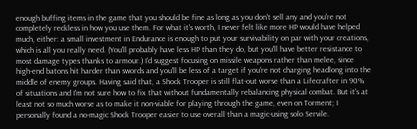enough buffing items in the game that you should be fine as long as you don't sell any and you're not completely reckless in how you use them. For what it's worth, I never felt like more HP would have helped much, either: a small investment in Endurance is enough to put your survivability on par with your creations, which is all you really need. (You'll probably have less HP than they do, but you'll have better resistance to most damage types thanks to armour.) I'd suggest focusing on missile weapons rather than melee, since high-end batons hit harder than swords and you'll be less of a target if you're not charging headlong into the middle of enemy groups. Having said that, a Shock Trooper is still flat-out worse than a Lifecrafter in 90% of situations and I'm not sure how to fix that without fundamentally rebalancing physical combat. But it's at least not so much worse as to make it non-viable for playing through the game, even on Torment; I personally found a no-magic Shock Trooper easier to use overall than a magic-using solo Servile.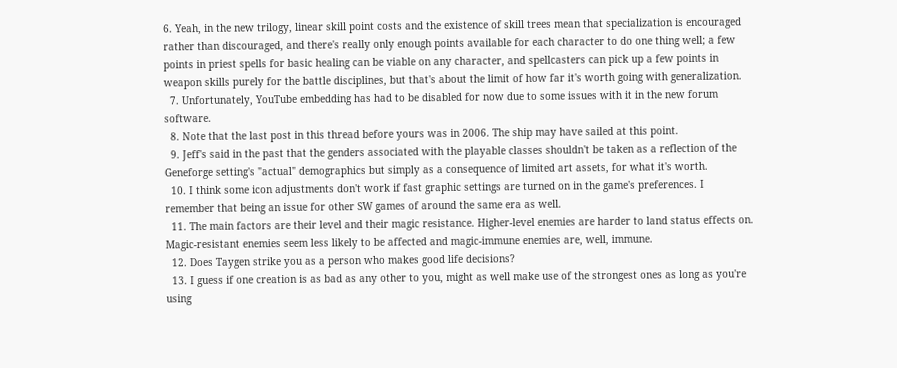6. Yeah, in the new trilogy, linear skill point costs and the existence of skill trees mean that specialization is encouraged rather than discouraged, and there's really only enough points available for each character to do one thing well; a few points in priest spells for basic healing can be viable on any character, and spellcasters can pick up a few points in weapon skills purely for the battle disciplines, but that's about the limit of how far it's worth going with generalization.
  7. Unfortunately, YouTube embedding has had to be disabled for now due to some issues with it in the new forum software.
  8. Note that the last post in this thread before yours was in 2006. The ship may have sailed at this point.
  9. Jeff's said in the past that the genders associated with the playable classes shouldn't be taken as a reflection of the Geneforge setting's "actual" demographics but simply as a consequence of limited art assets, for what it's worth.
  10. I think some icon adjustments don't work if fast graphic settings are turned on in the game's preferences. I remember that being an issue for other SW games of around the same era as well.
  11. The main factors are their level and their magic resistance. Higher-level enemies are harder to land status effects on. Magic-resistant enemies seem less likely to be affected and magic-immune enemies are, well, immune.
  12. Does Taygen strike you as a person who makes good life decisions?
  13. I guess if one creation is as bad as any other to you, might as well make use of the strongest ones as long as you're using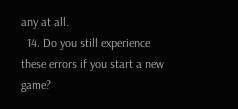any at all.
  14. Do you still experience these errors if you start a new game?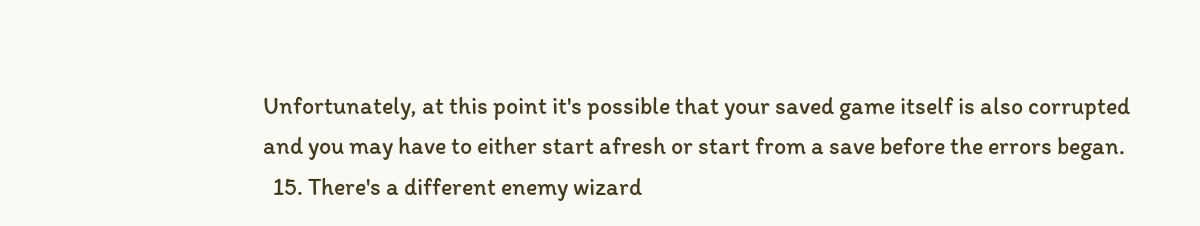Unfortunately, at this point it's possible that your saved game itself is also corrupted and you may have to either start afresh or start from a save before the errors began.
  15. There's a different enemy wizard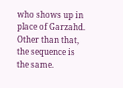who shows up in place of Garzahd. Other than that, the sequence is the same.